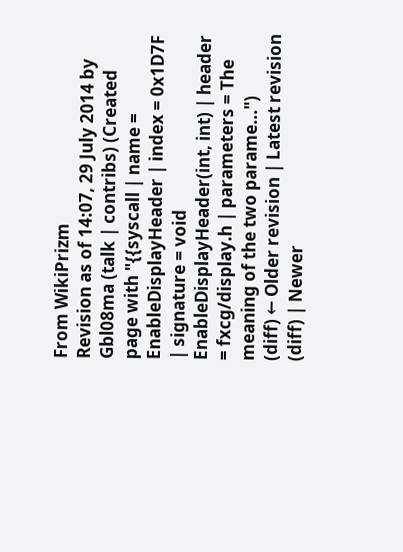From WikiPrizm
Revision as of 14:07, 29 July 2014 by Gbl08ma (talk | contribs) (Created page with "{{syscall | name = EnableDisplayHeader | index = 0x1D7F | signature = void EnableDisplayHeader(int, int) | header = fxcg/display.h | parameters = The meaning of the two parame...")
(diff) ← Older revision | Latest revision (diff) | Newer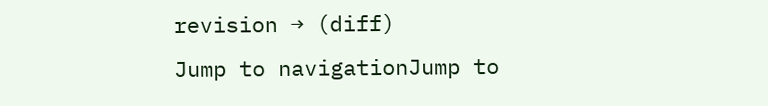revision → (diff)
Jump to navigationJump to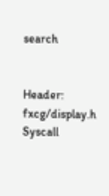search


Header: fxcg/display.h
Syscall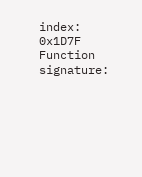index: 0x1D7F
Function signature: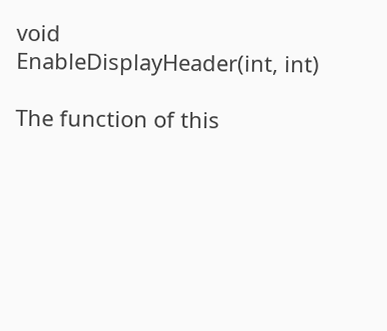void EnableDisplayHeader(int, int)

The function of this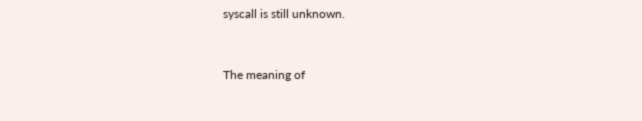syscall is still unknown.


The meaning of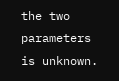the two parameters is unknown.